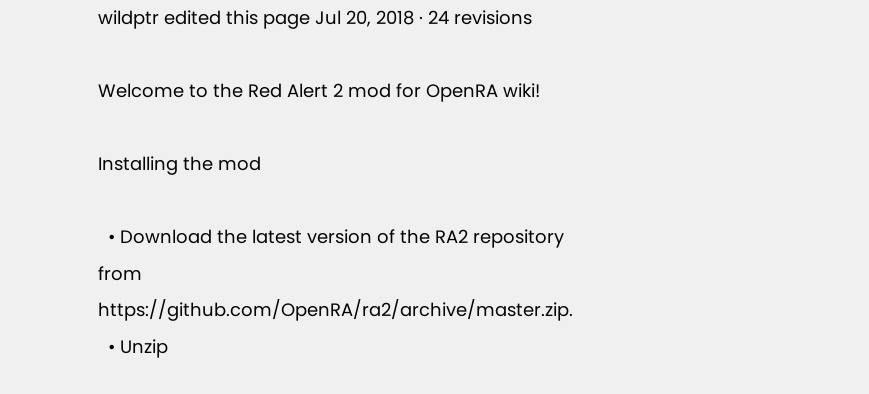wildptr edited this page Jul 20, 2018 · 24 revisions

Welcome to the Red Alert 2 mod for OpenRA wiki!

Installing the mod

  • Download the latest version of the RA2 repository from https://github.com/OpenRA/ra2/archive/master.zip.
  • Unzip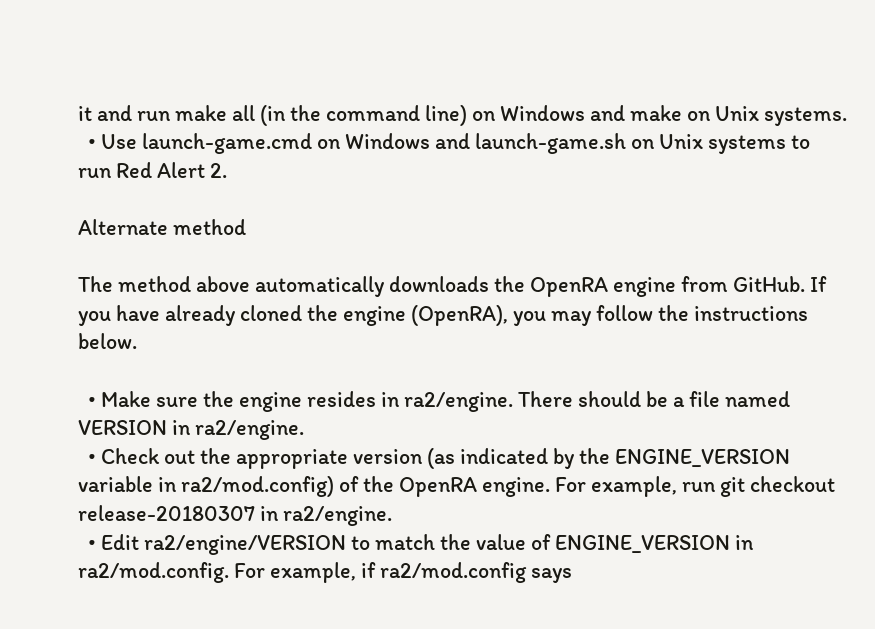it and run make all (in the command line) on Windows and make on Unix systems.
  • Use launch-game.cmd on Windows and launch-game.sh on Unix systems to run Red Alert 2.

Alternate method

The method above automatically downloads the OpenRA engine from GitHub. If you have already cloned the engine (OpenRA), you may follow the instructions below.

  • Make sure the engine resides in ra2/engine. There should be a file named VERSION in ra2/engine.
  • Check out the appropriate version (as indicated by the ENGINE_VERSION variable in ra2/mod.config) of the OpenRA engine. For example, run git checkout release-20180307 in ra2/engine.
  • Edit ra2/engine/VERSION to match the value of ENGINE_VERSION in ra2/mod.config. For example, if ra2/mod.config says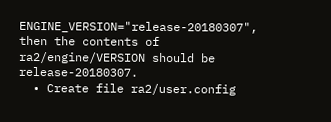ENGINE_VERSION="release-20180307", then the contents of ra2/engine/VERSION should be release-20180307.
  • Create file ra2/user.config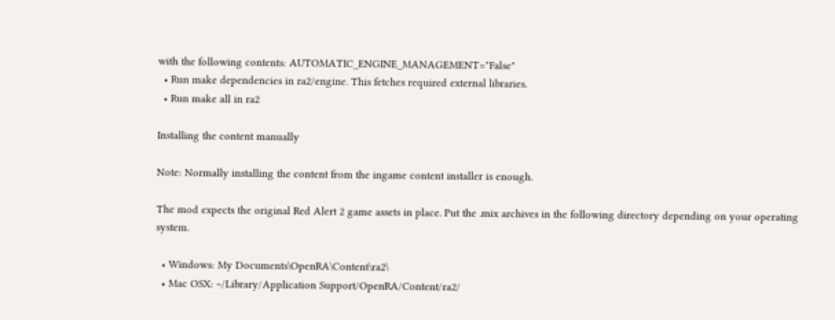with the following contents: AUTOMATIC_ENGINE_MANAGEMENT="False"
  • Run make dependencies in ra2/engine. This fetches required external libraries.
  • Run make all in ra2

Installing the content manually

Note: Normally installing the content from the ingame content installer is enough.

The mod expects the original Red Alert 2 game assets in place. Put the .mix archives in the following directory depending on your operating system.

  • Windows: My Documents\OpenRA\Content\ra2\
  • Mac OSX: ~/Library/Application Support/OpenRA/Content/ra2/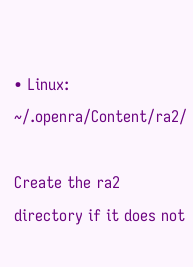• Linux: ~/.openra/Content/ra2/

Create the ra2 directory if it does not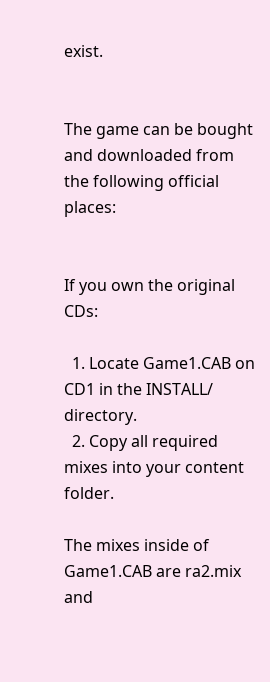exist.


The game can be bought and downloaded from the following official places:


If you own the original CDs:

  1. Locate Game1.CAB on CD1 in the INSTALL/ directory.
  2. Copy all required mixes into your content folder.

The mixes inside of Game1.CAB are ra2.mix and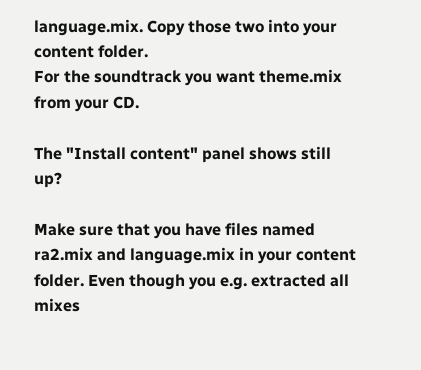language.mix. Copy those two into your content folder.
For the soundtrack you want theme.mix from your CD.

The "Install content" panel shows still up?

Make sure that you have files named ra2.mix and language.mix in your content folder. Even though you e.g. extracted all mixes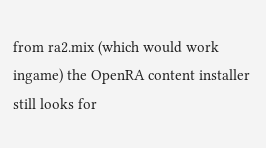from ra2.mix (which would work ingame) the OpenRA content installer still looks for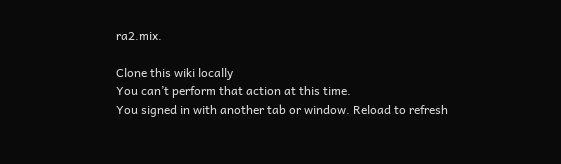ra2.mix.

Clone this wiki locally
You can’t perform that action at this time.
You signed in with another tab or window. Reload to refresh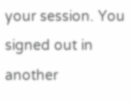your session. You signed out in another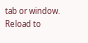tab or window. Reload to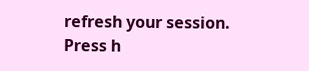refresh your session.
Press h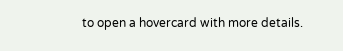to open a hovercard with more details.